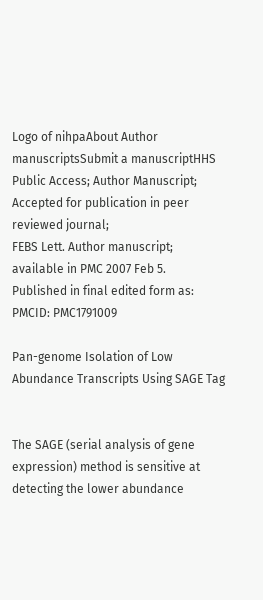Logo of nihpaAbout Author manuscriptsSubmit a manuscriptHHS Public Access; Author Manuscript; Accepted for publication in peer reviewed journal;
FEBS Lett. Author manuscript; available in PMC 2007 Feb 5.
Published in final edited form as:
PMCID: PMC1791009

Pan-genome Isolation of Low Abundance Transcripts Using SAGE Tag


The SAGE (serial analysis of gene expression) method is sensitive at detecting the lower abundance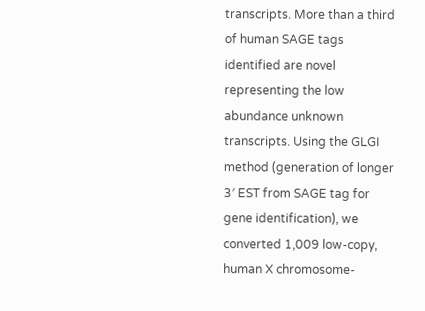transcripts. More than a third of human SAGE tags identified are novel representing the low abundance unknown transcripts. Using the GLGI method (generation of longer 3′ EST from SAGE tag for gene identification), we converted 1,009 low-copy, human X chromosome-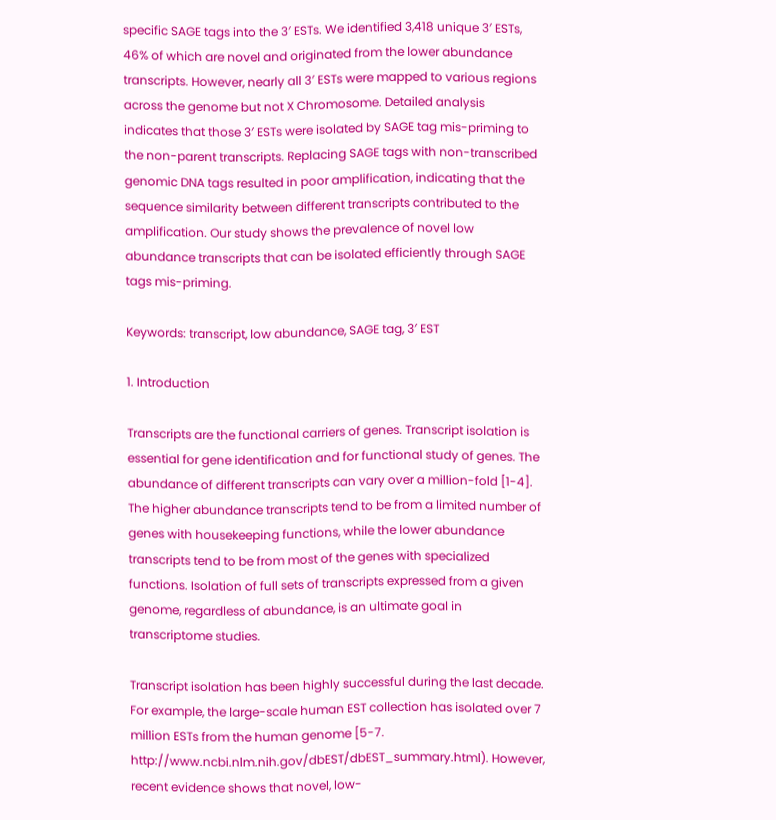specific SAGE tags into the 3′ ESTs. We identified 3,418 unique 3′ ESTs, 46% of which are novel and originated from the lower abundance transcripts. However, nearly all 3′ ESTs were mapped to various regions across the genome but not X Chromosome. Detailed analysis indicates that those 3′ ESTs were isolated by SAGE tag mis-priming to the non-parent transcripts. Replacing SAGE tags with non-transcribed genomic DNA tags resulted in poor amplification, indicating that the sequence similarity between different transcripts contributed to the amplification. Our study shows the prevalence of novel low abundance transcripts that can be isolated efficiently through SAGE tags mis-priming.

Keywords: transcript, low abundance, SAGE tag, 3′ EST

1. Introduction

Transcripts are the functional carriers of genes. Transcript isolation is essential for gene identification and for functional study of genes. The abundance of different transcripts can vary over a million-fold [1-4]. The higher abundance transcripts tend to be from a limited number of genes with housekeeping functions, while the lower abundance transcripts tend to be from most of the genes with specialized functions. Isolation of full sets of transcripts expressed from a given genome, regardless of abundance, is an ultimate goal in transcriptome studies.

Transcript isolation has been highly successful during the last decade. For example, the large-scale human EST collection has isolated over 7 million ESTs from the human genome [5-7. http://www.ncbi.nlm.nih.gov/dbEST/dbEST_summary.html). However, recent evidence shows that novel, low-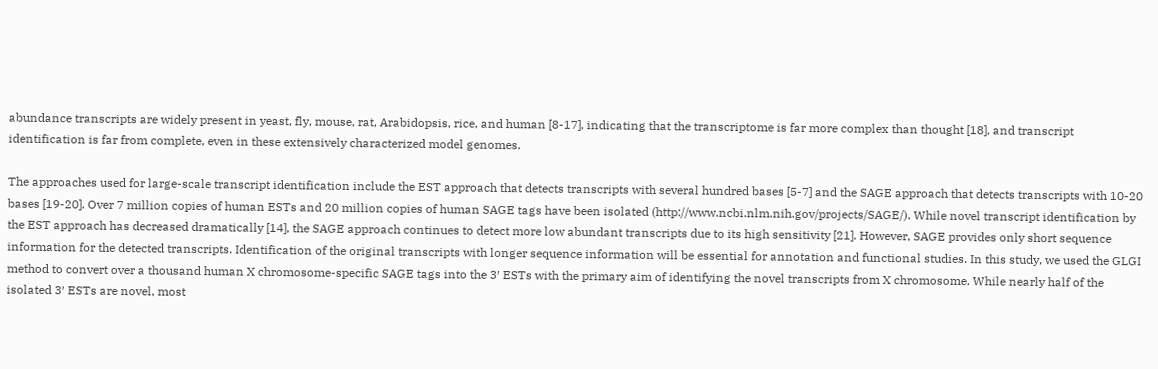abundance transcripts are widely present in yeast, fly, mouse, rat, Arabidopsis, rice, and human [8-17], indicating that the transcriptome is far more complex than thought [18], and transcript identification is far from complete, even in these extensively characterized model genomes.

The approaches used for large-scale transcript identification include the EST approach that detects transcripts with several hundred bases [5-7] and the SAGE approach that detects transcripts with 10-20 bases [19-20]. Over 7 million copies of human ESTs and 20 million copies of human SAGE tags have been isolated (http://www.ncbi.nlm.nih.gov/projects/SAGE/). While novel transcript identification by the EST approach has decreased dramatically [14], the SAGE approach continues to detect more low abundant transcripts due to its high sensitivity [21]. However, SAGE provides only short sequence information for the detected transcripts. Identification of the original transcripts with longer sequence information will be essential for annotation and functional studies. In this study, we used the GLGI method to convert over a thousand human X chromosome-specific SAGE tags into the 3′ ESTs with the primary aim of identifying the novel transcripts from X chromosome. While nearly half of the isolated 3′ ESTs are novel, most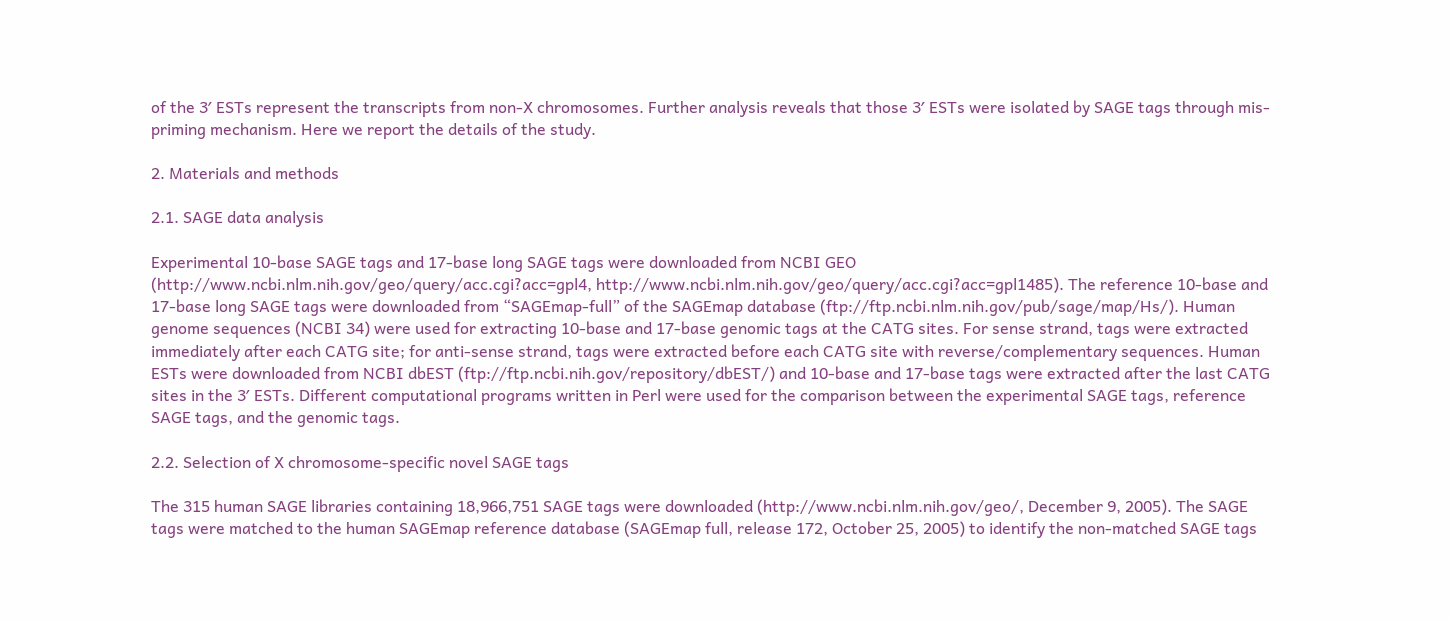of the 3′ ESTs represent the transcripts from non-X chromosomes. Further analysis reveals that those 3′ ESTs were isolated by SAGE tags through mis-priming mechanism. Here we report the details of the study.

2. Materials and methods

2.1. SAGE data analysis

Experimental 10-base SAGE tags and 17-base long SAGE tags were downloaded from NCBI GEO (http://www.ncbi.nlm.nih.gov/geo/query/acc.cgi?acc=gpl4, http://www.ncbi.nlm.nih.gov/geo/query/acc.cgi?acc=gpl1485). The reference 10-base and 17-base long SAGE tags were downloaded from “SAGEmap-full” of the SAGEmap database (ftp://ftp.ncbi.nlm.nih.gov/pub/sage/map/Hs/). Human genome sequences (NCBI 34) were used for extracting 10-base and 17-base genomic tags at the CATG sites. For sense strand, tags were extracted immediately after each CATG site; for anti-sense strand, tags were extracted before each CATG site with reverse/complementary sequences. Human ESTs were downloaded from NCBI dbEST (ftp://ftp.ncbi.nih.gov/repository/dbEST/) and 10-base and 17-base tags were extracted after the last CATG sites in the 3′ ESTs. Different computational programs written in Perl were used for the comparison between the experimental SAGE tags, reference SAGE tags, and the genomic tags.

2.2. Selection of X chromosome-specific novel SAGE tags

The 315 human SAGE libraries containing 18,966,751 SAGE tags were downloaded (http://www.ncbi.nlm.nih.gov/geo/, December 9, 2005). The SAGE tags were matched to the human SAGEmap reference database (SAGEmap full, release 172, October 25, 2005) to identify the non-matched SAGE tags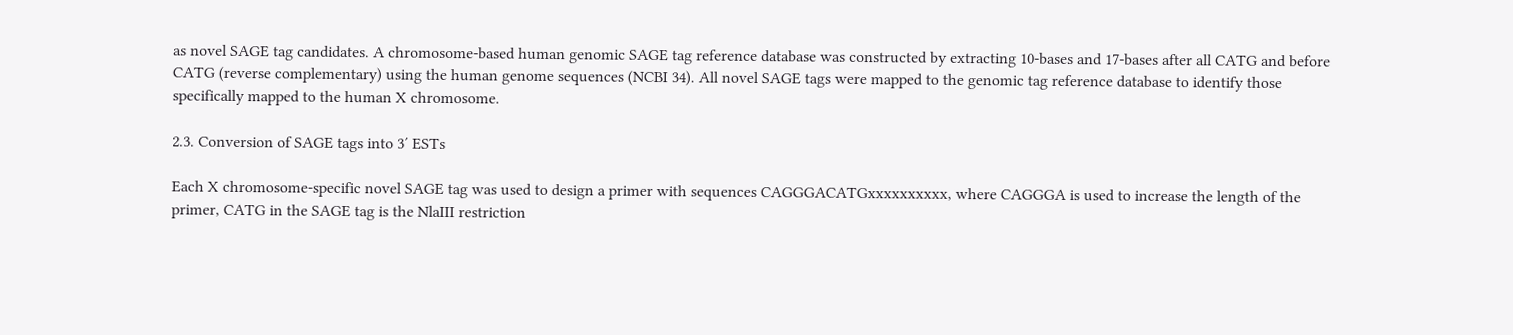as novel SAGE tag candidates. A chromosome-based human genomic SAGE tag reference database was constructed by extracting 10-bases and 17-bases after all CATG and before CATG (reverse complementary) using the human genome sequences (NCBI 34). All novel SAGE tags were mapped to the genomic tag reference database to identify those specifically mapped to the human X chromosome.

2.3. Conversion of SAGE tags into 3′ ESTs

Each X chromosome-specific novel SAGE tag was used to design a primer with sequences CAGGGACATGxxxxxxxxxx, where CAGGGA is used to increase the length of the primer, CATG in the SAGE tag is the NlaIII restriction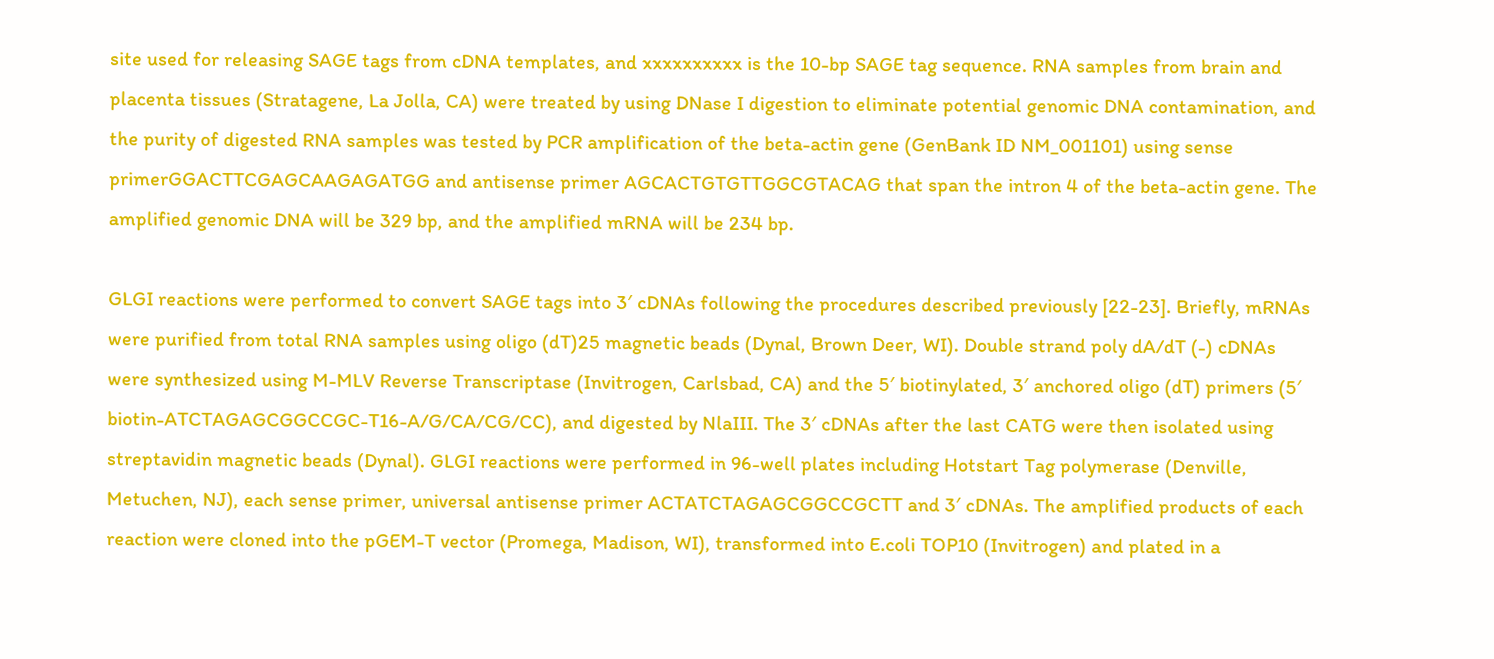site used for releasing SAGE tags from cDNA templates, and xxxxxxxxxx is the 10-bp SAGE tag sequence. RNA samples from brain and placenta tissues (Stratagene, La Jolla, CA) were treated by using DNase I digestion to eliminate potential genomic DNA contamination, and the purity of digested RNA samples was tested by PCR amplification of the beta-actin gene (GenBank ID NM_001101) using sense primerGGACTTCGAGCAAGAGATGG and antisense primer AGCACTGTGTTGGCGTACAG that span the intron 4 of the beta-actin gene. The amplified genomic DNA will be 329 bp, and the amplified mRNA will be 234 bp.

GLGI reactions were performed to convert SAGE tags into 3′ cDNAs following the procedures described previously [22-23]. Briefly, mRNAs were purified from total RNA samples using oligo (dT)25 magnetic beads (Dynal, Brown Deer, WI). Double strand poly dA/dT (-) cDNAs were synthesized using M-MLV Reverse Transcriptase (Invitrogen, Carlsbad, CA) and the 5′ biotinylated, 3′ anchored oligo (dT) primers (5′ biotin-ATCTAGAGCGGCCGC-T16-A/G/CA/CG/CC), and digested by NlaIII. The 3′ cDNAs after the last CATG were then isolated using streptavidin magnetic beads (Dynal). GLGI reactions were performed in 96-well plates including Hotstart Tag polymerase (Denville, Metuchen, NJ), each sense primer, universal antisense primer ACTATCTAGAGCGGCCGCTT and 3′ cDNAs. The amplified products of each reaction were cloned into the pGEM-T vector (Promega, Madison, WI), transformed into E.coli TOP10 (Invitrogen) and plated in a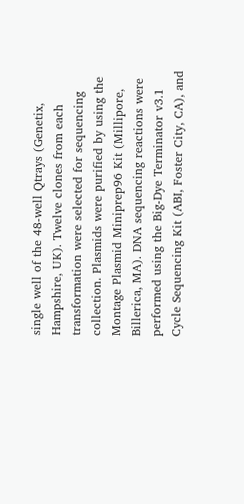single well of the 48-well Qtrays (Genetix, Hampshire, UK). Twelve clones from each transformation were selected for sequencing collection. Plasmids were purified by using the Montage Plasmid Miniprep96 Kit (Millipore, Billerica, MA). DNA sequencing reactions were performed using the Big-Dye Terminator v3.1 Cycle Sequencing Kit (ABI, Foster City, CA), and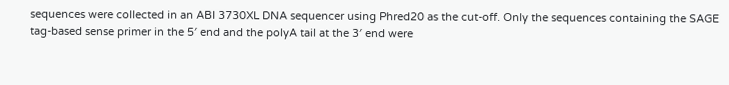sequences were collected in an ABI 3730XL DNA sequencer using Phred20 as the cut-off. Only the sequences containing the SAGE tag-based sense primer in the 5′ end and the polyA tail at the 3′ end were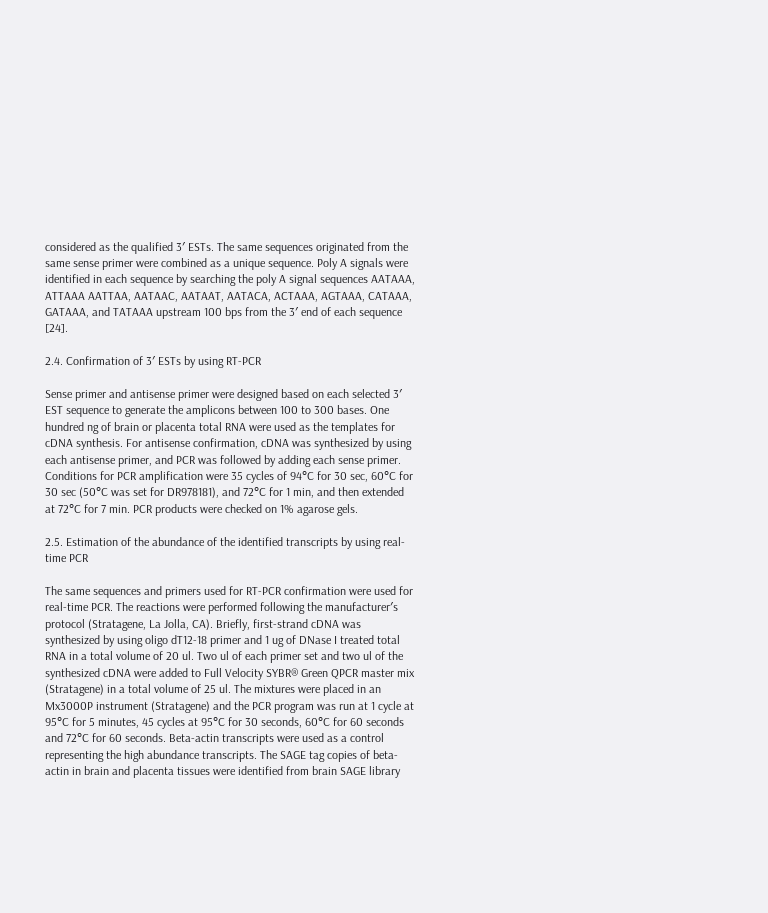considered as the qualified 3′ ESTs. The same sequences originated from the same sense primer were combined as a unique sequence. Poly A signals were identified in each sequence by searching the poly A signal sequences AATAAA, ATTAAA AATTAA, AATAAC, AATAAT, AATACA, ACTAAA, AGTAAA, CATAAA, GATAAA, and TATAAA upstream 100 bps from the 3′ end of each sequence [24].

2.4. Confirmation of 3′ ESTs by using RT-PCR

Sense primer and antisense primer were designed based on each selected 3′ EST sequence to generate the amplicons between 100 to 300 bases. One hundred ng of brain or placenta total RNA were used as the templates for cDNA synthesis. For antisense confirmation, cDNA was synthesized by using each antisense primer, and PCR was followed by adding each sense primer. Conditions for PCR amplification were 35 cycles of 94°C for 30 sec, 60°C for 30 sec (50°C was set for DR978181), and 72°C for 1 min, and then extended at 72°C for 7 min. PCR products were checked on 1% agarose gels.

2.5. Estimation of the abundance of the identified transcripts by using real-time PCR

The same sequences and primers used for RT-PCR confirmation were used for real-time PCR. The reactions were performed following the manufacturer′s protocol (Stratagene, La Jolla, CA). Briefly, first-strand cDNA was synthesized by using oligo dT12-18 primer and 1 ug of DNase I treated total RNA in a total volume of 20 ul. Two ul of each primer set and two ul of the synthesized cDNA were added to Full Velocity SYBR® Green QPCR master mix (Stratagene) in a total volume of 25 ul. The mixtures were placed in an Mx3000P instrument (Stratagene) and the PCR program was run at 1 cycle at 95°C for 5 minutes, 45 cycles at 95°C for 30 seconds, 60°C for 60 seconds and 72°C for 60 seconds. Beta-actin transcripts were used as a control representing the high abundance transcripts. The SAGE tag copies of beta-actin in brain and placenta tissues were identified from brain SAGE library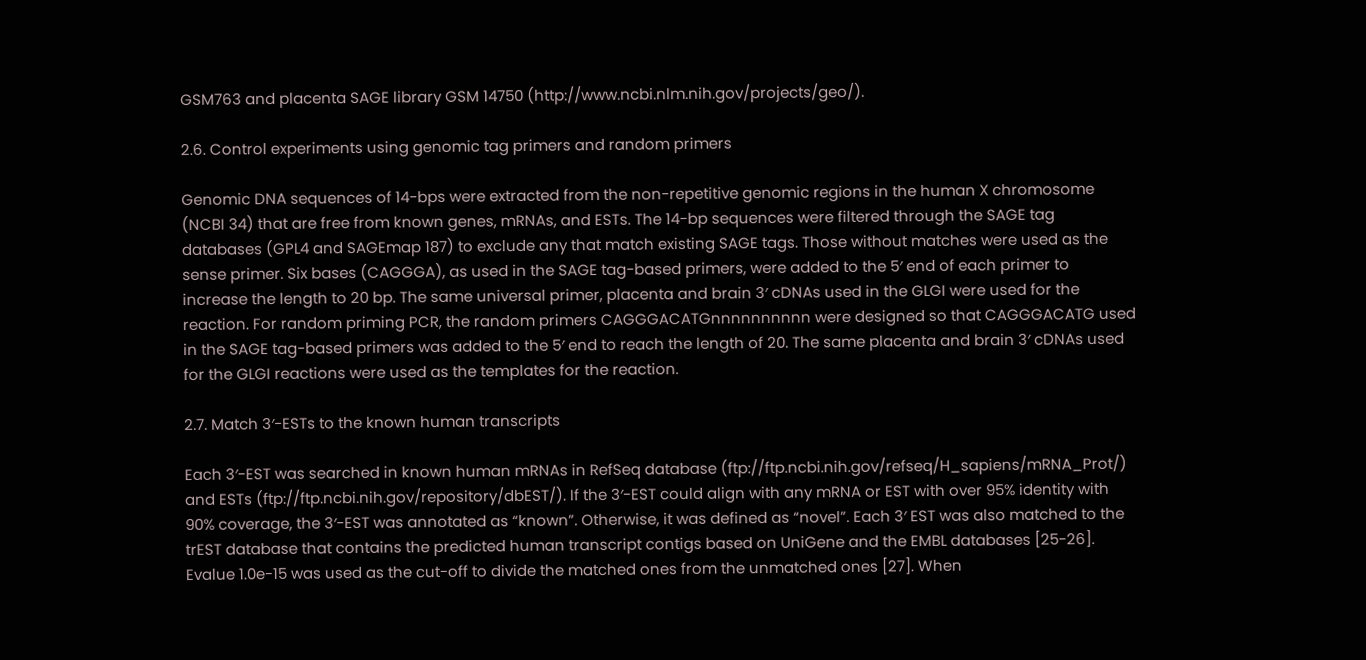GSM763 and placenta SAGE library GSM 14750 (http://www.ncbi.nlm.nih.gov/projects/geo/).

2.6. Control experiments using genomic tag primers and random primers

Genomic DNA sequences of 14-bps were extracted from the non-repetitive genomic regions in the human X chromosome (NCBI 34) that are free from known genes, mRNAs, and ESTs. The 14-bp sequences were filtered through the SAGE tag databases (GPL4 and SAGEmap 187) to exclude any that match existing SAGE tags. Those without matches were used as the sense primer. Six bases (CAGGGA), as used in the SAGE tag-based primers, were added to the 5′ end of each primer to increase the length to 20 bp. The same universal primer, placenta and brain 3′ cDNAs used in the GLGI were used for the reaction. For random priming PCR, the random primers CAGGGACATGnnnnnnnnnn were designed so that CAGGGACATG used in the SAGE tag-based primers was added to the 5′ end to reach the length of 20. The same placenta and brain 3′ cDNAs used for the GLGI reactions were used as the templates for the reaction.

2.7. Match 3′-ESTs to the known human transcripts

Each 3′-EST was searched in known human mRNAs in RefSeq database (ftp://ftp.ncbi.nih.gov/refseq/H_sapiens/mRNA_Prot/) and ESTs (ftp://ftp.ncbi.nih.gov/repository/dbEST/). If the 3′-EST could align with any mRNA or EST with over 95% identity with 90% coverage, the 3′-EST was annotated as “known”. Otherwise, it was defined as “novel”. Each 3′ EST was also matched to the trEST database that contains the predicted human transcript contigs based on UniGene and the EMBL databases [25-26]. Evalue 1.0e-15 was used as the cut-off to divide the matched ones from the unmatched ones [27]. When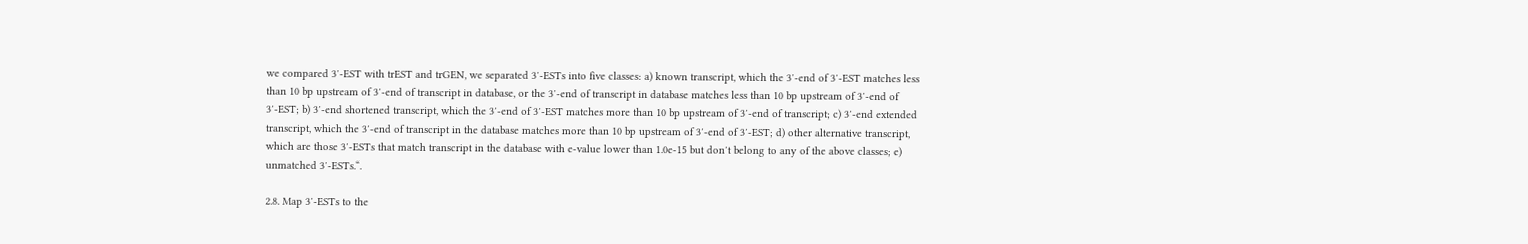we compared 3′-EST with trEST and trGEN, we separated 3′-ESTs into five classes: a) known transcript, which the 3′-end of 3′-EST matches less than 10 bp upstream of 3′-end of transcript in database, or the 3′-end of transcript in database matches less than 10 bp upstream of 3′-end of 3′-EST; b) 3′-end shortened transcript, which the 3′-end of 3′-EST matches more than 10 bp upstream of 3′-end of transcript; c) 3′-end extended transcript, which the 3′-end of transcript in the database matches more than 10 bp upstream of 3′-end of 3′-EST; d) other alternative transcript, which are those 3′-ESTs that match transcript in the database with e-value lower than 1.0e-15 but don′t belong to any of the above classes; e) unmatched 3′-ESTs.“.

2.8. Map 3′-ESTs to the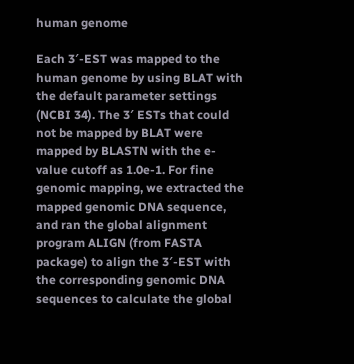human genome

Each 3′-EST was mapped to the human genome by using BLAT with the default parameter settings (NCBI 34). The 3′ ESTs that could not be mapped by BLAT were mapped by BLASTN with the e-value cutoff as 1.0e-1. For fine genomic mapping, we extracted the mapped genomic DNA sequence, and ran the global alignment program ALIGN (from FASTA package) to align the 3′-EST with the corresponding genomic DNA sequences to calculate the global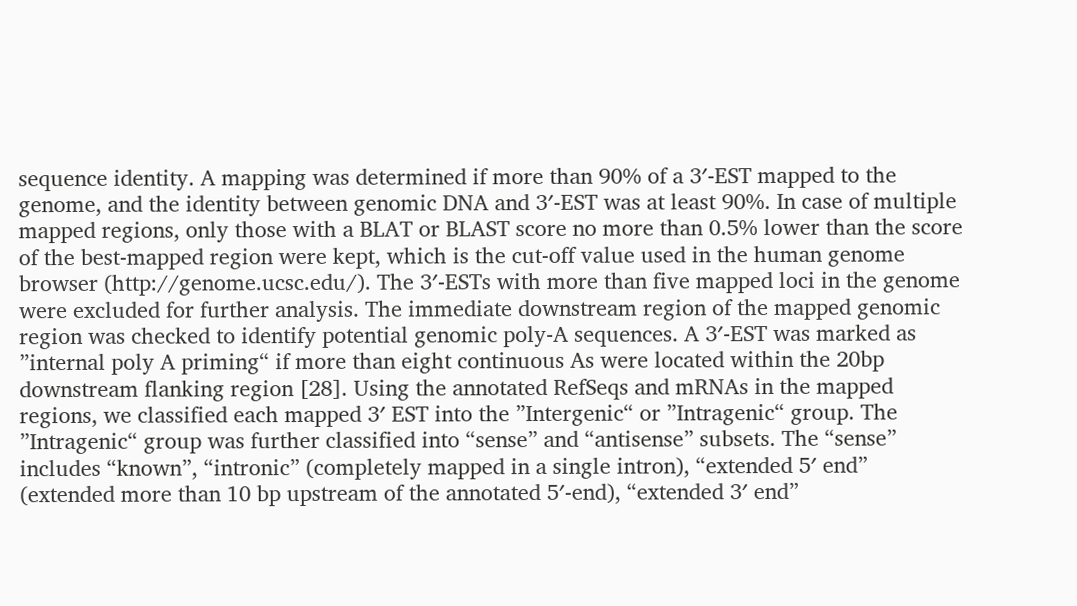sequence identity. A mapping was determined if more than 90% of a 3′-EST mapped to the genome, and the identity between genomic DNA and 3′-EST was at least 90%. In case of multiple mapped regions, only those with a BLAT or BLAST score no more than 0.5% lower than the score of the best-mapped region were kept, which is the cut-off value used in the human genome browser (http://genome.ucsc.edu/). The 3′-ESTs with more than five mapped loci in the genome were excluded for further analysis. The immediate downstream region of the mapped genomic region was checked to identify potential genomic poly-A sequences. A 3′-EST was marked as ”internal poly A priming“ if more than eight continuous As were located within the 20bp downstream flanking region [28]. Using the annotated RefSeqs and mRNAs in the mapped regions, we classified each mapped 3′ EST into the ”Intergenic“ or ”Intragenic“ group. The ”Intragenic“ group was further classified into “sense” and “antisense” subsets. The “sense” includes “known”, “intronic” (completely mapped in a single intron), “extended 5′ end” (extended more than 10 bp upstream of the annotated 5′-end), “extended 3′ end”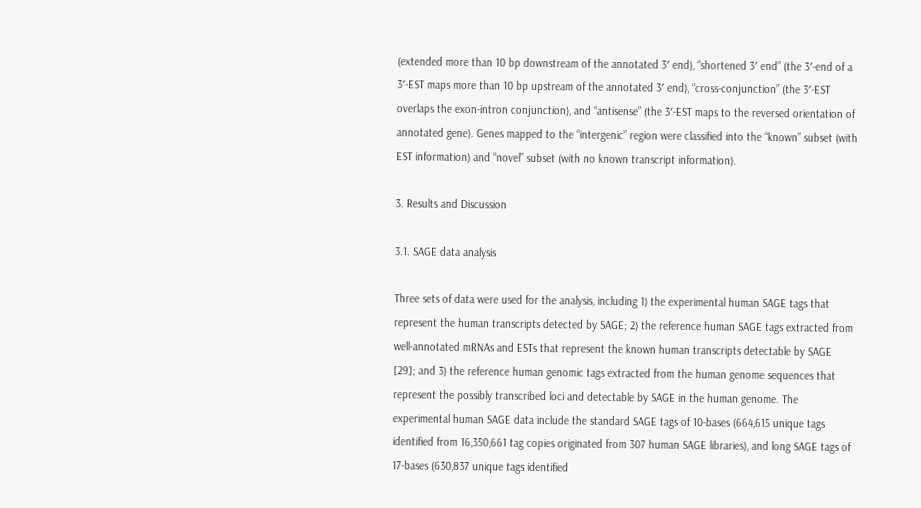(extended more than 10 bp downstream of the annotated 3′ end), “shortened 3′ end” (the 3′-end of a 3′-EST maps more than 10 bp upstream of the annotated 3′ end), “cross-conjunction” (the 3′-EST overlaps the exon-intron conjunction), and “antisense” (the 3′-EST maps to the reversed orientation of annotated gene). Genes mapped to the “intergenic” region were classified into the “known” subset (with EST information) and “novel” subset (with no known transcript information).

3. Results and Discussion

3.1. SAGE data analysis

Three sets of data were used for the analysis, including 1) the experimental human SAGE tags that represent the human transcripts detected by SAGE; 2) the reference human SAGE tags extracted from well-annotated mRNAs and ESTs that represent the known human transcripts detectable by SAGE [29]; and 3) the reference human genomic tags extracted from the human genome sequences that represent the possibly transcribed loci and detectable by SAGE in the human genome. The experimental human SAGE data include the standard SAGE tags of 10-bases (664,615 unique tags identified from 16,350,661 tag copies originated from 307 human SAGE libraries), and long SAGE tags of 17-bases (630,837 unique tags identified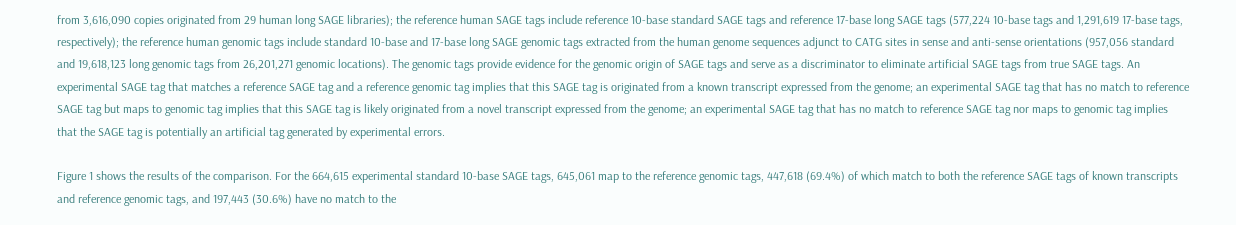from 3,616,090 copies originated from 29 human long SAGE libraries); the reference human SAGE tags include reference 10-base standard SAGE tags and reference 17-base long SAGE tags (577,224 10-base tags and 1,291,619 17-base tags, respectively); the reference human genomic tags include standard 10-base and 17-base long SAGE genomic tags extracted from the human genome sequences adjunct to CATG sites in sense and anti-sense orientations (957,056 standard and 19,618,123 long genomic tags from 26,201,271 genomic locations). The genomic tags provide evidence for the genomic origin of SAGE tags and serve as a discriminator to eliminate artificial SAGE tags from true SAGE tags. An experimental SAGE tag that matches a reference SAGE tag and a reference genomic tag implies that this SAGE tag is originated from a known transcript expressed from the genome; an experimental SAGE tag that has no match to reference SAGE tag but maps to genomic tag implies that this SAGE tag is likely originated from a novel transcript expressed from the genome; an experimental SAGE tag that has no match to reference SAGE tag nor maps to genomic tag implies that the SAGE tag is potentially an artificial tag generated by experimental errors.

Figure 1 shows the results of the comparison. For the 664,615 experimental standard 10-base SAGE tags, 645,061 map to the reference genomic tags, 447,618 (69.4%) of which match to both the reference SAGE tags of known transcripts and reference genomic tags, and 197,443 (30.6%) have no match to the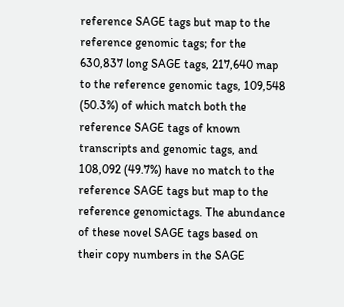reference SAGE tags but map to the reference genomic tags; for the 630,837 long SAGE tags, 217,640 map to the reference genomic tags, 109,548 (50.3%) of which match both the reference SAGE tags of known transcripts and genomic tags, and 108,092 (49.7%) have no match to the reference SAGE tags but map to the reference genomictags. The abundance of these novel SAGE tags based on their copy numbers in the SAGE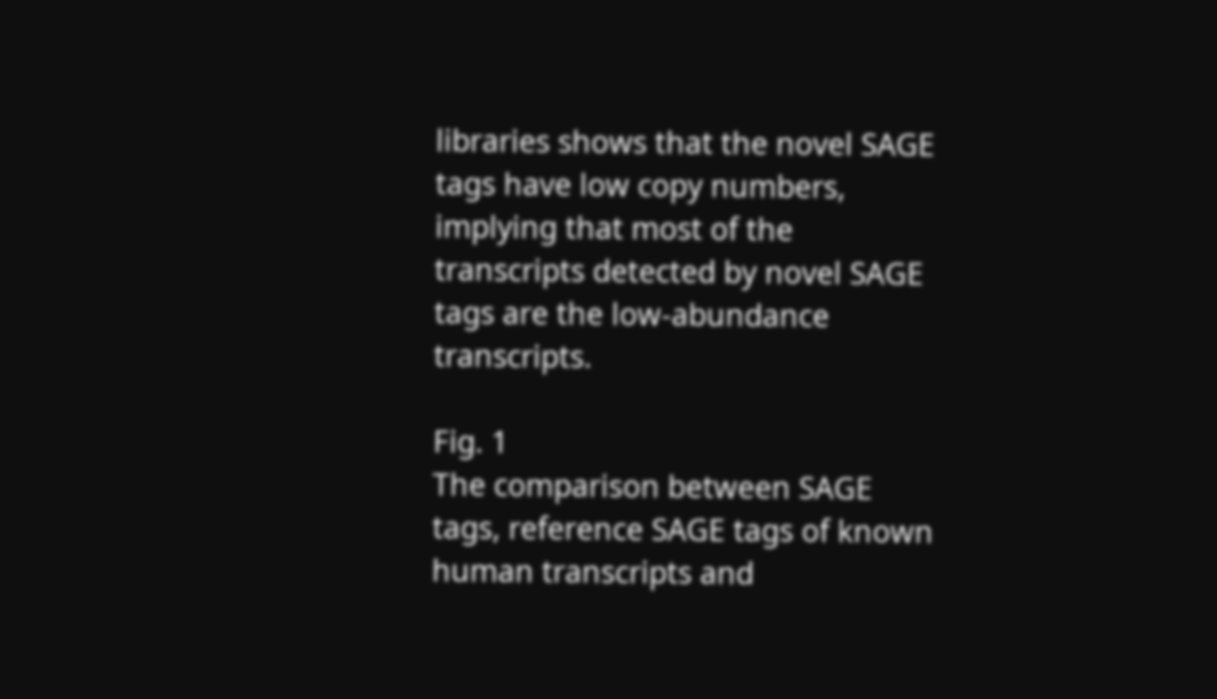libraries shows that the novel SAGE tags have low copy numbers, implying that most of the transcripts detected by novel SAGE tags are the low-abundance transcripts.

Fig. 1
The comparison between SAGE tags, reference SAGE tags of known human transcripts and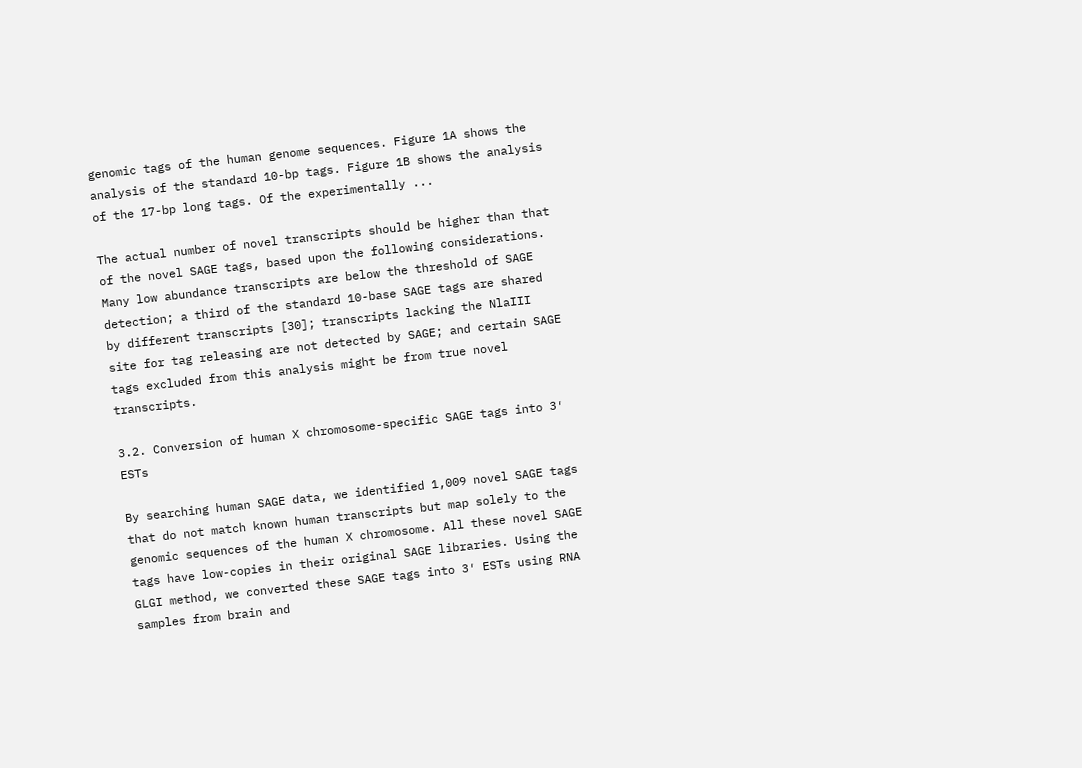genomic tags of the human genome sequences. Figure 1A shows the analysis of the standard 10-bp tags. Figure 1B shows the analysis of the 17-bp long tags. Of the experimentally ...

The actual number of novel transcripts should be higher than that of the novel SAGE tags, based upon the following considerations. Many low abundance transcripts are below the threshold of SAGE detection; a third of the standard 10-base SAGE tags are shared by different transcripts [30]; transcripts lacking the NlaIII site for tag releasing are not detected by SAGE; and certain SAGE tags excluded from this analysis might be from true novel transcripts.

3.2. Conversion of human X chromosome-specific SAGE tags into 3′ ESTs

By searching human SAGE data, we identified 1,009 novel SAGE tags that do not match known human transcripts but map solely to the genomic sequences of the human X chromosome. All these novel SAGE tags have low-copies in their original SAGE libraries. Using the GLGI method, we converted these SAGE tags into 3′ ESTs using RNA samples from brain and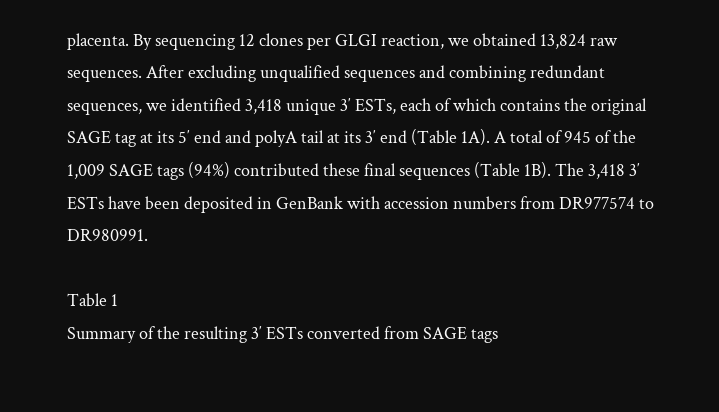placenta. By sequencing 12 clones per GLGI reaction, we obtained 13,824 raw sequences. After excluding unqualified sequences and combining redundant sequences, we identified 3,418 unique 3′ ESTs, each of which contains the original SAGE tag at its 5′ end and polyA tail at its 3′ end (Table 1A). A total of 945 of the 1,009 SAGE tags (94%) contributed these final sequences (Table 1B). The 3,418 3′ ESTs have been deposited in GenBank with accession numbers from DR977574 to DR980991.

Table 1
Summary of the resulting 3′ ESTs converted from SAGE tags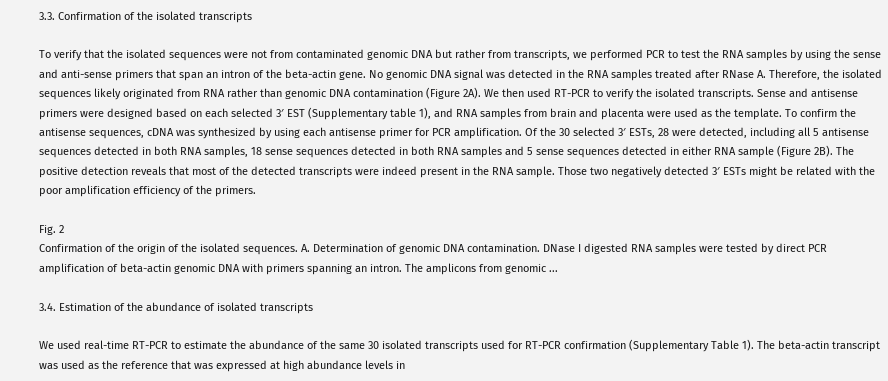3.3. Confirmation of the isolated transcripts

To verify that the isolated sequences were not from contaminated genomic DNA but rather from transcripts, we performed PCR to test the RNA samples by using the sense and anti-sense primers that span an intron of the beta-actin gene. No genomic DNA signal was detected in the RNA samples treated after RNase A. Therefore, the isolated sequences likely originated from RNA rather than genomic DNA contamination (Figure 2A). We then used RT-PCR to verify the isolated transcripts. Sense and antisense primers were designed based on each selected 3′ EST (Supplementary table 1), and RNA samples from brain and placenta were used as the template. To confirm the antisense sequences, cDNA was synthesized by using each antisense primer for PCR amplification. Of the 30 selected 3′ ESTs, 28 were detected, including all 5 antisense sequences detected in both RNA samples, 18 sense sequences detected in both RNA samples and 5 sense sequences detected in either RNA sample (Figure 2B). The positive detection reveals that most of the detected transcripts were indeed present in the RNA sample. Those two negatively detected 3′ ESTs might be related with the poor amplification efficiency of the primers.

Fig. 2
Confirmation of the origin of the isolated sequences. A. Determination of genomic DNA contamination. DNase I digested RNA samples were tested by direct PCR amplification of beta-actin genomic DNA with primers spanning an intron. The amplicons from genomic ...

3.4. Estimation of the abundance of isolated transcripts

We used real-time RT-PCR to estimate the abundance of the same 30 isolated transcripts used for RT-PCR confirmation (Supplementary Table 1). The beta-actin transcript was used as the reference that was expressed at high abundance levels in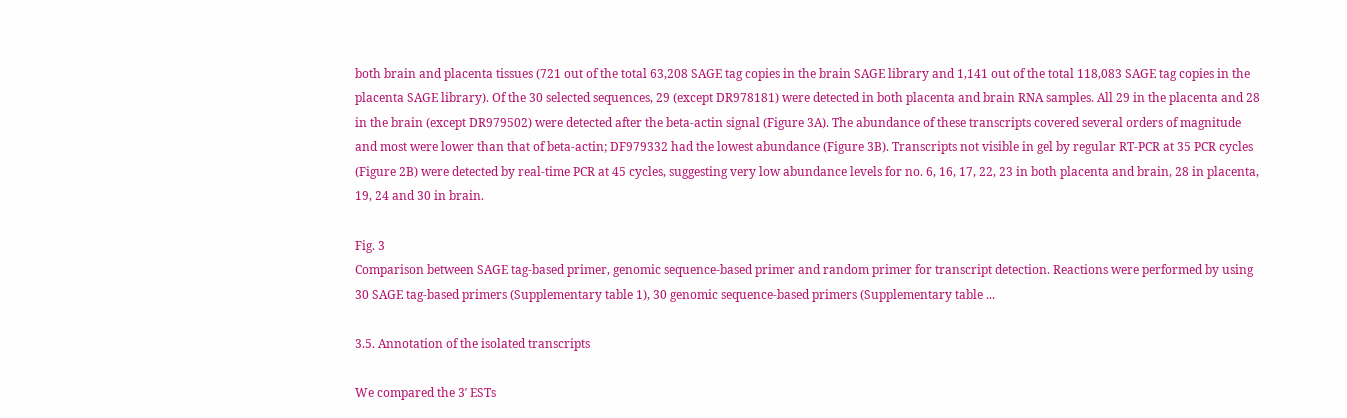both brain and placenta tissues (721 out of the total 63,208 SAGE tag copies in the brain SAGE library and 1,141 out of the total 118,083 SAGE tag copies in the placenta SAGE library). Of the 30 selected sequences, 29 (except DR978181) were detected in both placenta and brain RNA samples. All 29 in the placenta and 28 in the brain (except DR979502) were detected after the beta-actin signal (Figure 3A). The abundance of these transcripts covered several orders of magnitude and most were lower than that of beta-actin; DF979332 had the lowest abundance (Figure 3B). Transcripts not visible in gel by regular RT-PCR at 35 PCR cycles (Figure 2B) were detected by real-time PCR at 45 cycles, suggesting very low abundance levels for no. 6, 16, 17, 22, 23 in both placenta and brain, 28 in placenta, 19, 24 and 30 in brain.

Fig. 3
Comparison between SAGE tag-based primer, genomic sequence-based primer and random primer for transcript detection. Reactions were performed by using 30 SAGE tag-based primers (Supplementary table 1), 30 genomic sequence-based primers (Supplementary table ...

3.5. Annotation of the isolated transcripts

We compared the 3′ ESTs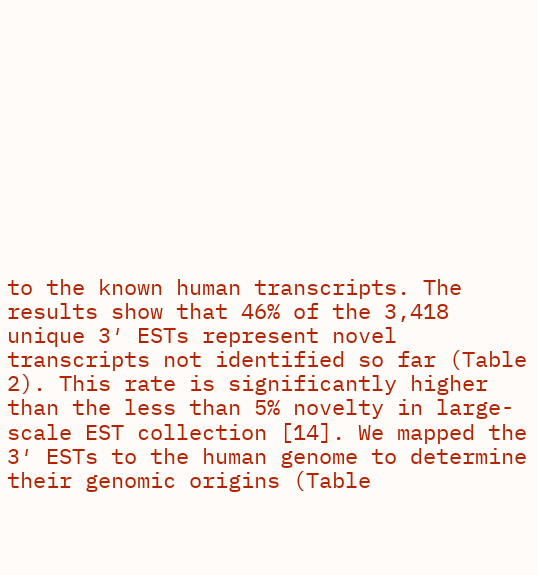to the known human transcripts. The results show that 46% of the 3,418 unique 3′ ESTs represent novel transcripts not identified so far (Table 2). This rate is significantly higher than the less than 5% novelty in large-scale EST collection [14]. We mapped the 3′ ESTs to the human genome to determine their genomic origins (Table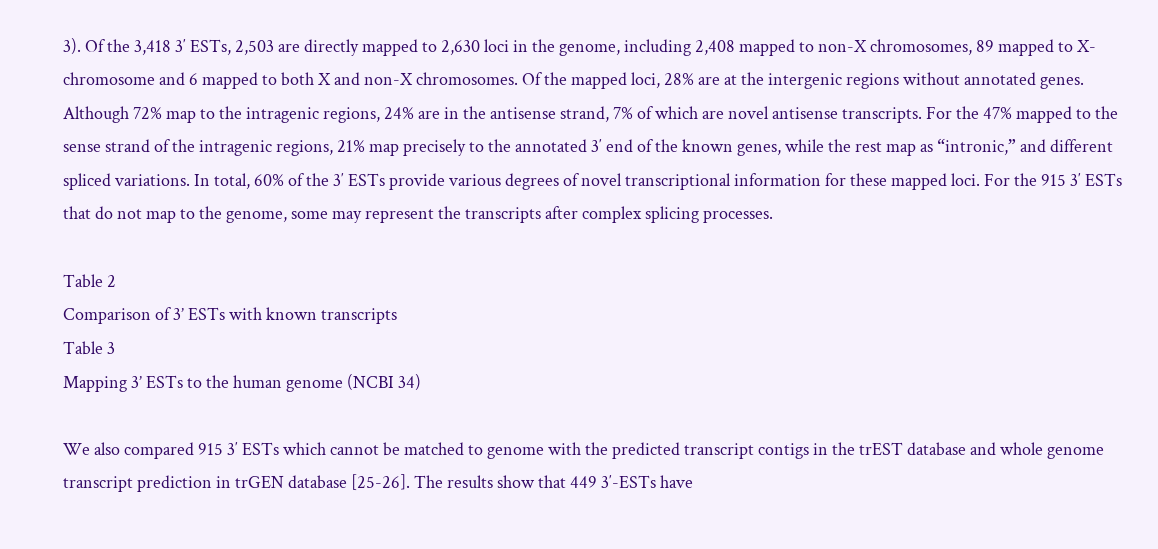3). Of the 3,418 3′ ESTs, 2,503 are directly mapped to 2,630 loci in the genome, including 2,408 mapped to non-X chromosomes, 89 mapped to X-chromosome and 6 mapped to both X and non-X chromosomes. Of the mapped loci, 28% are at the intergenic regions without annotated genes. Although 72% map to the intragenic regions, 24% are in the antisense strand, 7% of which are novel antisense transcripts. For the 47% mapped to the sense strand of the intragenic regions, 21% map precisely to the annotated 3′ end of the known genes, while the rest map as “intronic,” and different spliced variations. In total, 60% of the 3′ ESTs provide various degrees of novel transcriptional information for these mapped loci. For the 915 3′ ESTs that do not map to the genome, some may represent the transcripts after complex splicing processes.

Table 2
Comparison of 3’ ESTs with known transcripts
Table 3
Mapping 3’ ESTs to the human genome (NCBI 34)

We also compared 915 3′ ESTs which cannot be matched to genome with the predicted transcript contigs in the trEST database and whole genome transcript prediction in trGEN database [25-26]. The results show that 449 3′-ESTs have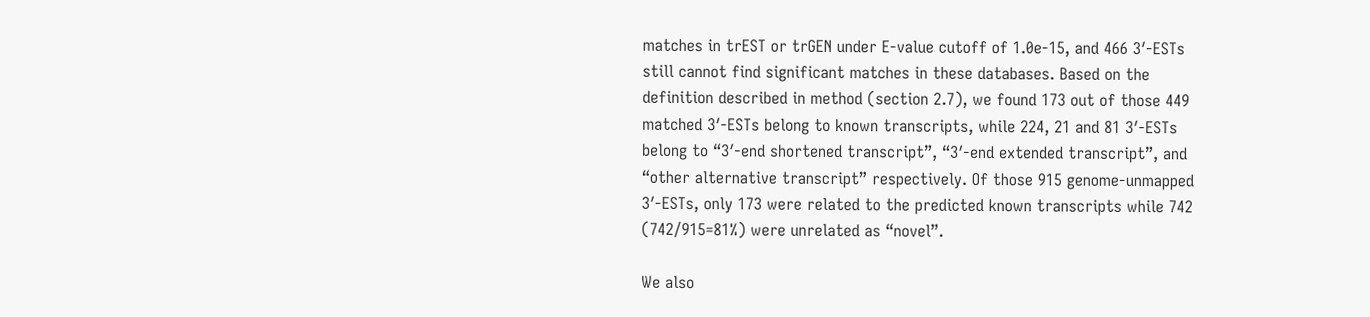matches in trEST or trGEN under E-value cutoff of 1.0e-15, and 466 3′-ESTs still cannot find significant matches in these databases. Based on the definition described in method (section 2.7), we found 173 out of those 449 matched 3′-ESTs belong to known transcripts, while 224, 21 and 81 3′-ESTs belong to “3′-end shortened transcript”, “3′-end extended transcript”, and “other alternative transcript” respectively. Of those 915 genome-unmapped 3′-ESTs, only 173 were related to the predicted known transcripts while 742 (742/915=81%) were unrelated as “novel”.

We also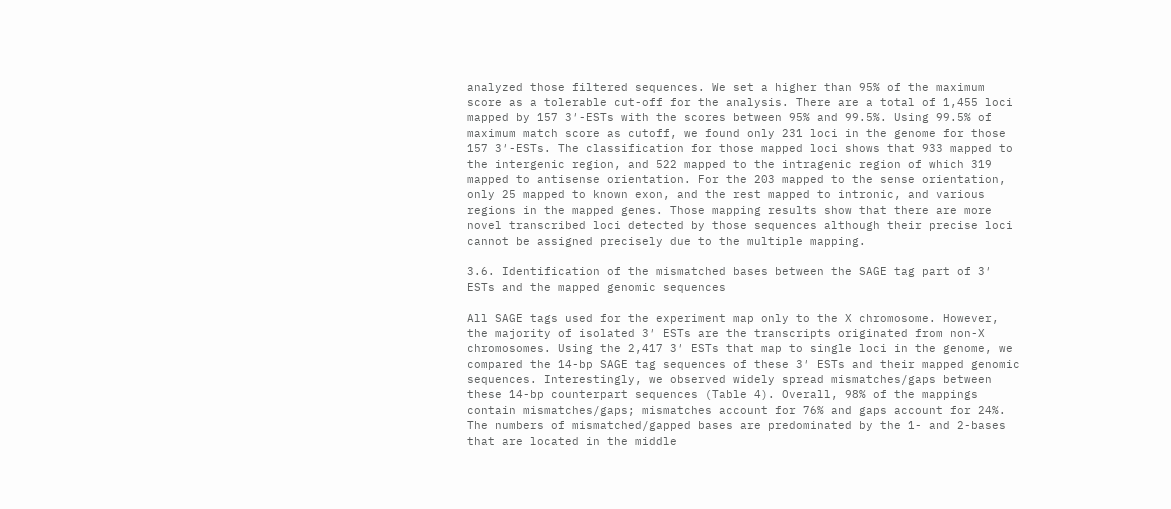analyzed those filtered sequences. We set a higher than 95% of the maximum score as a tolerable cut-off for the analysis. There are a total of 1,455 loci mapped by 157 3′-ESTs with the scores between 95% and 99.5%. Using 99.5% of maximum match score as cutoff, we found only 231 loci in the genome for those 157 3′-ESTs. The classification for those mapped loci shows that 933 mapped to the intergenic region, and 522 mapped to the intragenic region of which 319 mapped to antisense orientation. For the 203 mapped to the sense orientation, only 25 mapped to known exon, and the rest mapped to intronic, and various regions in the mapped genes. Those mapping results show that there are more novel transcribed loci detected by those sequences although their precise loci cannot be assigned precisely due to the multiple mapping.

3.6. Identification of the mismatched bases between the SAGE tag part of 3′ ESTs and the mapped genomic sequences

All SAGE tags used for the experiment map only to the X chromosome. However, the majority of isolated 3′ ESTs are the transcripts originated from non-X chromosomes. Using the 2,417 3′ ESTs that map to single loci in the genome, we compared the 14-bp SAGE tag sequences of these 3′ ESTs and their mapped genomic sequences. Interestingly, we observed widely spread mismatches/gaps between these 14-bp counterpart sequences (Table 4). Overall, 98% of the mappings contain mismatches/gaps; mismatches account for 76% and gaps account for 24%. The numbers of mismatched/gapped bases are predominated by the 1- and 2-bases that are located in the middle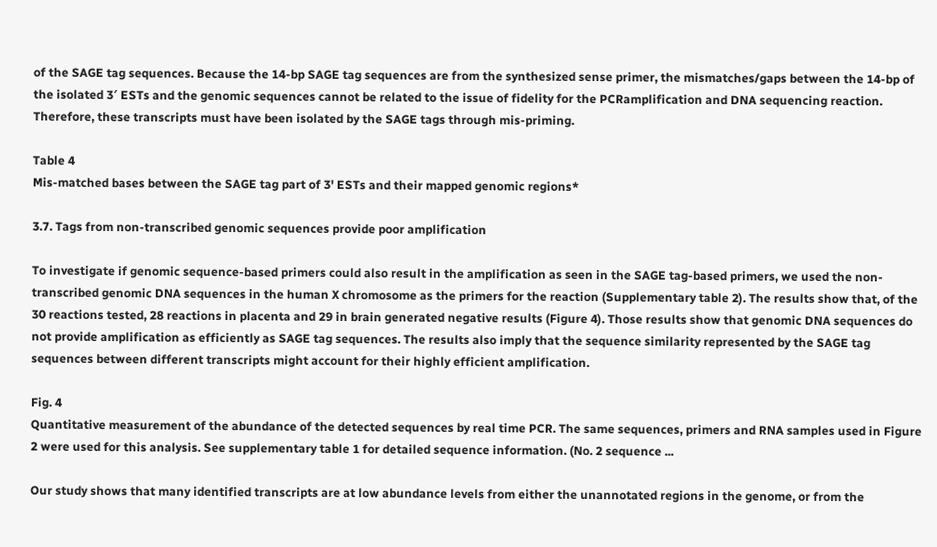of the SAGE tag sequences. Because the 14-bp SAGE tag sequences are from the synthesized sense primer, the mismatches/gaps between the 14-bp of the isolated 3′ ESTs and the genomic sequences cannot be related to the issue of fidelity for the PCRamplification and DNA sequencing reaction. Therefore, these transcripts must have been isolated by the SAGE tags through mis-priming.

Table 4
Mis-matched bases between the SAGE tag part of 3' ESTs and their mapped genomic regions*

3.7. Tags from non-transcribed genomic sequences provide poor amplification

To investigate if genomic sequence-based primers could also result in the amplification as seen in the SAGE tag-based primers, we used the non-transcribed genomic DNA sequences in the human X chromosome as the primers for the reaction (Supplementary table 2). The results show that, of the 30 reactions tested, 28 reactions in placenta and 29 in brain generated negative results (Figure 4). Those results show that genomic DNA sequences do not provide amplification as efficiently as SAGE tag sequences. The results also imply that the sequence similarity represented by the SAGE tag sequences between different transcripts might account for their highly efficient amplification.

Fig. 4
Quantitative measurement of the abundance of the detected sequences by real time PCR. The same sequences, primers and RNA samples used in Figure 2 were used for this analysis. See supplementary table 1 for detailed sequence information. (No. 2 sequence ...

Our study shows that many identified transcripts are at low abundance levels from either the unannotated regions in the genome, or from the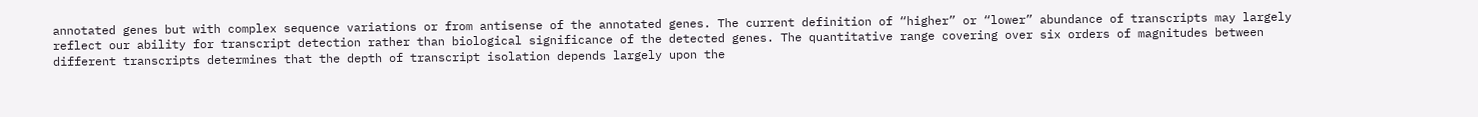annotated genes but with complex sequence variations or from antisense of the annotated genes. The current definition of “higher” or “lower” abundance of transcripts may largely reflect our ability for transcript detection rather than biological significance of the detected genes. The quantitative range covering over six orders of magnitudes between different transcripts determines that the depth of transcript isolation depends largely upon the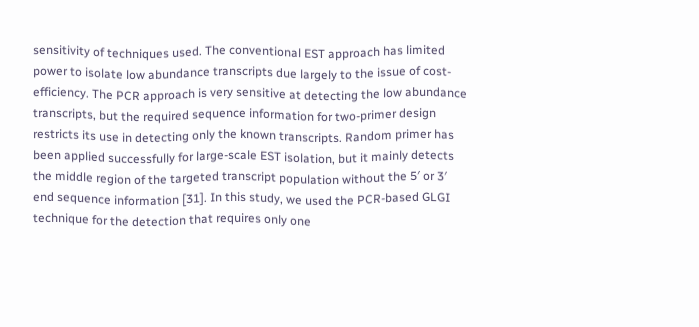sensitivity of techniques used. The conventional EST approach has limited power to isolate low abundance transcripts due largely to the issue of cost-efficiency. The PCR approach is very sensitive at detecting the low abundance transcripts, but the required sequence information for two-primer design restricts its use in detecting only the known transcripts. Random primer has been applied successfully for large-scale EST isolation, but it mainly detects the middle region of the targeted transcript population without the 5′ or 3′ end sequence information [31]. In this study, we used the PCR-based GLGI technique for the detection that requires only one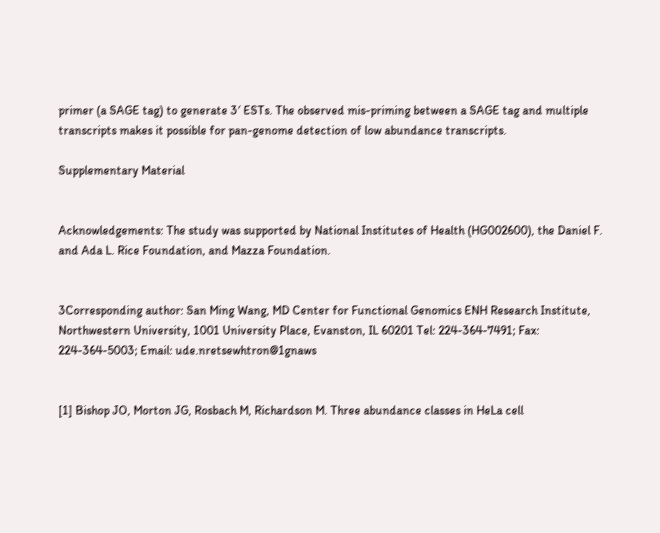primer (a SAGE tag) to generate 3′ ESTs. The observed mis-priming between a SAGE tag and multiple transcripts makes it possible for pan-genome detection of low abundance transcripts.

Supplementary Material


Acknowledgements: The study was supported by National Institutes of Health (HG002600), the Daniel F. and Ada L. Rice Foundation, and Mazza Foundation.


3Corresponding author: San Ming Wang, MD Center for Functional Genomics ENH Research Institute, Northwestern University, 1001 University Place, Evanston, IL 60201 Tel: 224-364-7491; Fax: 224-364-5003; Email: ude.nretsewhtron@1gnaws


[1] Bishop JO, Morton JG, Rosbach M, Richardson M. Three abundance classes in HeLa cell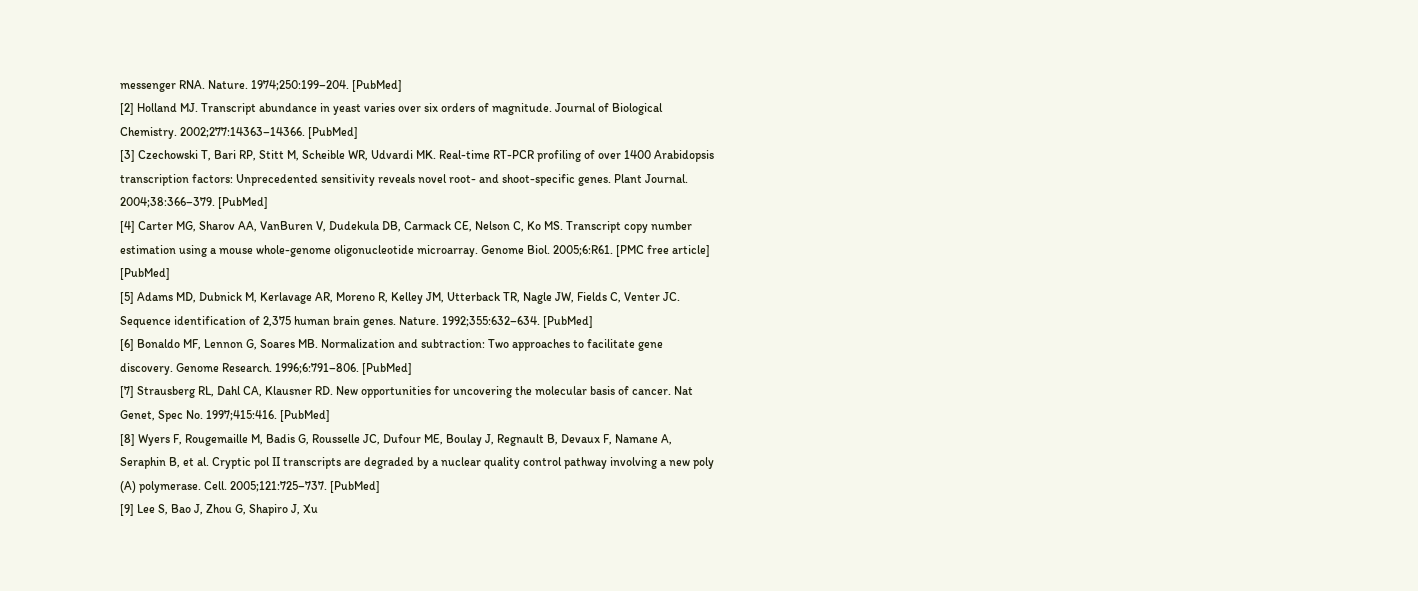messenger RNA. Nature. 1974;250:199–204. [PubMed]
[2] Holland MJ. Transcript abundance in yeast varies over six orders of magnitude. Journal of Biological Chemistry. 2002;277:14363–14366. [PubMed]
[3] Czechowski T, Bari RP, Stitt M, Scheible WR, Udvardi MK. Real-time RT-PCR profiling of over 1400 Arabidopsis transcription factors: Unprecedented sensitivity reveals novel root- and shoot-specific genes. Plant Journal. 2004;38:366–379. [PubMed]
[4] Carter MG, Sharov AA, VanBuren V, Dudekula DB, Carmack CE, Nelson C, Ko MS. Transcript copy number estimation using a mouse whole-genome oligonucleotide microarray. Genome Biol. 2005;6:R61. [PMC free article] [PubMed]
[5] Adams MD, Dubnick M, Kerlavage AR, Moreno R, Kelley JM, Utterback TR, Nagle JW, Fields C, Venter JC. Sequence identification of 2,375 human brain genes. Nature. 1992;355:632–634. [PubMed]
[6] Bonaldo MF, Lennon G, Soares MB. Normalization and subtraction: Two approaches to facilitate gene discovery. Genome Research. 1996;6:791–806. [PubMed]
[7] Strausberg RL, Dahl CA, Klausner RD. New opportunities for uncovering the molecular basis of cancer. Nat Genet, Spec No. 1997;415:416. [PubMed]
[8] Wyers F, Rougemaille M, Badis G, Rousselle JC, Dufour ME, Boulay J, Regnault B, Devaux F, Namane A, Seraphin B, et al. Cryptic pol II transcripts are degraded by a nuclear quality control pathway involving a new poly (A) polymerase. Cell. 2005;121:725–737. [PubMed]
[9] Lee S, Bao J, Zhou G, Shapiro J, Xu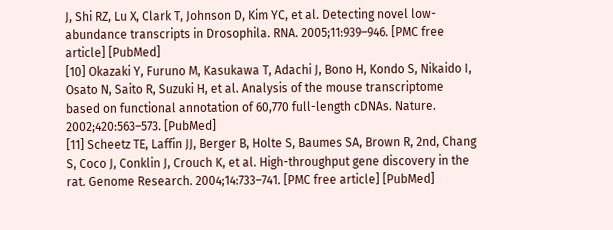J, Shi RZ, Lu X, Clark T, Johnson D, Kim YC, et al. Detecting novel low-abundance transcripts in Drosophila. RNA. 2005;11:939–946. [PMC free article] [PubMed]
[10] Okazaki Y, Furuno M, Kasukawa T, Adachi J, Bono H, Kondo S, Nikaido I, Osato N, Saito R, Suzuki H, et al. Analysis of the mouse transcriptome based on functional annotation of 60,770 full-length cDNAs. Nature. 2002;420:563–573. [PubMed]
[11] Scheetz TE, Laffin JJ, Berger B, Holte S, Baumes SA, Brown R, 2nd, Chang S, Coco J, Conklin J, Crouch K, et al. High-throughput gene discovery in the rat. Genome Research. 2004;14:733–741. [PMC free article] [PubMed]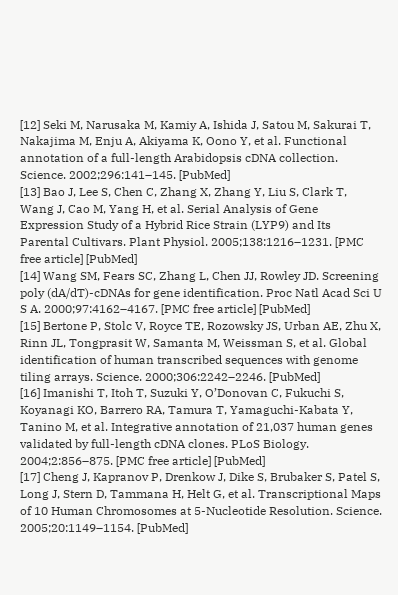[12] Seki M, Narusaka M, Kamiy A, Ishida J, Satou M, Sakurai T, Nakajima M, Enju A, Akiyama K, Oono Y, et al. Functional annotation of a full-length Arabidopsis cDNA collection. Science. 2002;296:141–145. [PubMed]
[13] Bao J, Lee S, Chen C, Zhang X, Zhang Y, Liu S, Clark T, Wang J, Cao M, Yang H, et al. Serial Analysis of Gene Expression Study of a Hybrid Rice Strain (LYP9) and Its Parental Cultivars. Plant Physiol. 2005;138:1216–1231. [PMC free article] [PubMed]
[14] Wang SM, Fears SC, Zhang L, Chen JJ, Rowley JD. Screening poly (dA/dT)-cDNAs for gene identification. Proc Natl Acad Sci U S A. 2000;97:4162–4167. [PMC free article] [PubMed]
[15] Bertone P, Stolc V, Royce TE, Rozowsky JS, Urban AE, Zhu X, Rinn JL, Tongprasit W, Samanta M, Weissman S, et al. Global identification of human transcribed sequences with genome tiling arrays. Science. 2000;306:2242–2246. [PubMed]
[16] Imanishi T, Itoh T, Suzuki Y, O’Donovan C, Fukuchi S, Koyanagi KO, Barrero RA, Tamura T, Yamaguchi-Kabata Y, Tanino M, et al. Integrative annotation of 21,037 human genes validated by full-length cDNA clones. PLoS Biology. 2004;2:856–875. [PMC free article] [PubMed]
[17] Cheng J, Kapranov P, Drenkow J, Dike S, Brubaker S, Patel S, Long J, Stern D, Tammana H, Helt G, et al. Transcriptional Maps of 10 Human Chromosomes at 5-Nucleotide Resolution. Science. 2005;20:1149–1154. [PubMed]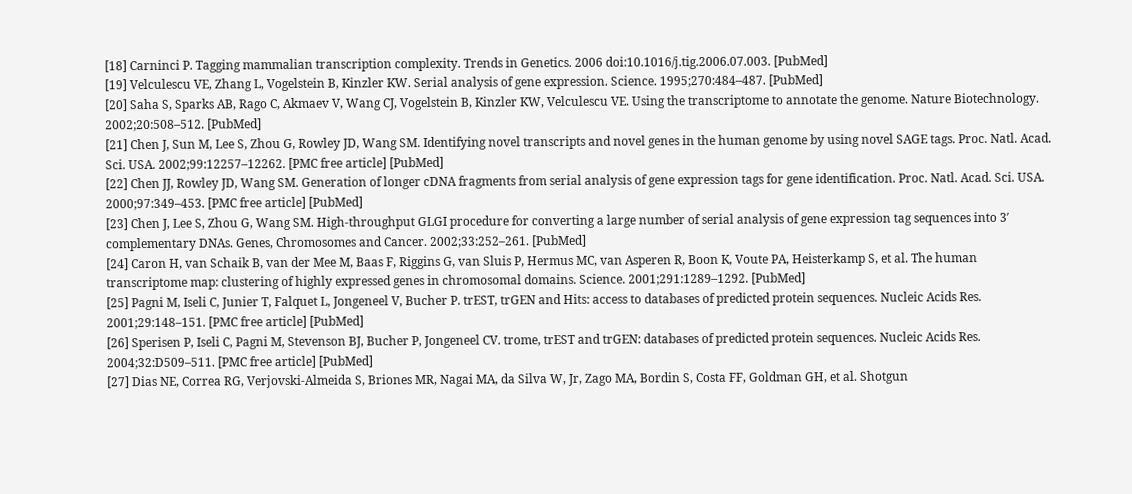[18] Carninci P. Tagging mammalian transcription complexity. Trends in Genetics. 2006 doi:10.1016/j.tig.2006.07.003. [PubMed]
[19] Velculescu VE, Zhang L, Vogelstein B, Kinzler KW. Serial analysis of gene expression. Science. 1995;270:484–487. [PubMed]
[20] Saha S, Sparks AB, Rago C, Akmaev V, Wang CJ, Vogelstein B, Kinzler KW, Velculescu VE. Using the transcriptome to annotate the genome. Nature Biotechnology. 2002;20:508–512. [PubMed]
[21] Chen J, Sun M, Lee S, Zhou G, Rowley JD, Wang SM. Identifying novel transcripts and novel genes in the human genome by using novel SAGE tags. Proc. Natl. Acad. Sci. USA. 2002;99:12257–12262. [PMC free article] [PubMed]
[22] Chen JJ, Rowley JD, Wang SM. Generation of longer cDNA fragments from serial analysis of gene expression tags for gene identification. Proc. Natl. Acad. Sci. USA. 2000;97:349–453. [PMC free article] [PubMed]
[23] Chen J, Lee S, Zhou G, Wang SM. High-throughput GLGI procedure for converting a large number of serial analysis of gene expression tag sequences into 3′ complementary DNAs. Genes, Chromosomes and Cancer. 2002;33:252–261. [PubMed]
[24] Caron H, van Schaik B, van der Mee M, Baas F, Riggins G, van Sluis P, Hermus MC, van Asperen R, Boon K, Voute PA, Heisterkamp S, et al. The human transcriptome map: clustering of highly expressed genes in chromosomal domains. Science. 2001;291:1289–1292. [PubMed]
[25] Pagni M, Iseli C, Junier T, Falquet L, Jongeneel V, Bucher P. trEST, trGEN and Hits: access to databases of predicted protein sequences. Nucleic Acids Res. 2001;29:148–151. [PMC free article] [PubMed]
[26] Sperisen P, Iseli C, Pagni M, Stevenson BJ, Bucher P, Jongeneel CV. trome, trEST and trGEN: databases of predicted protein sequences. Nucleic Acids Res. 2004;32:D509–511. [PMC free article] [PubMed]
[27] Dias NE, Correa RG, Verjovski-Almeida S, Briones MR, Nagai MA, da Silva W, Jr, Zago MA, Bordin S, Costa FF, Goldman GH, et al. Shotgun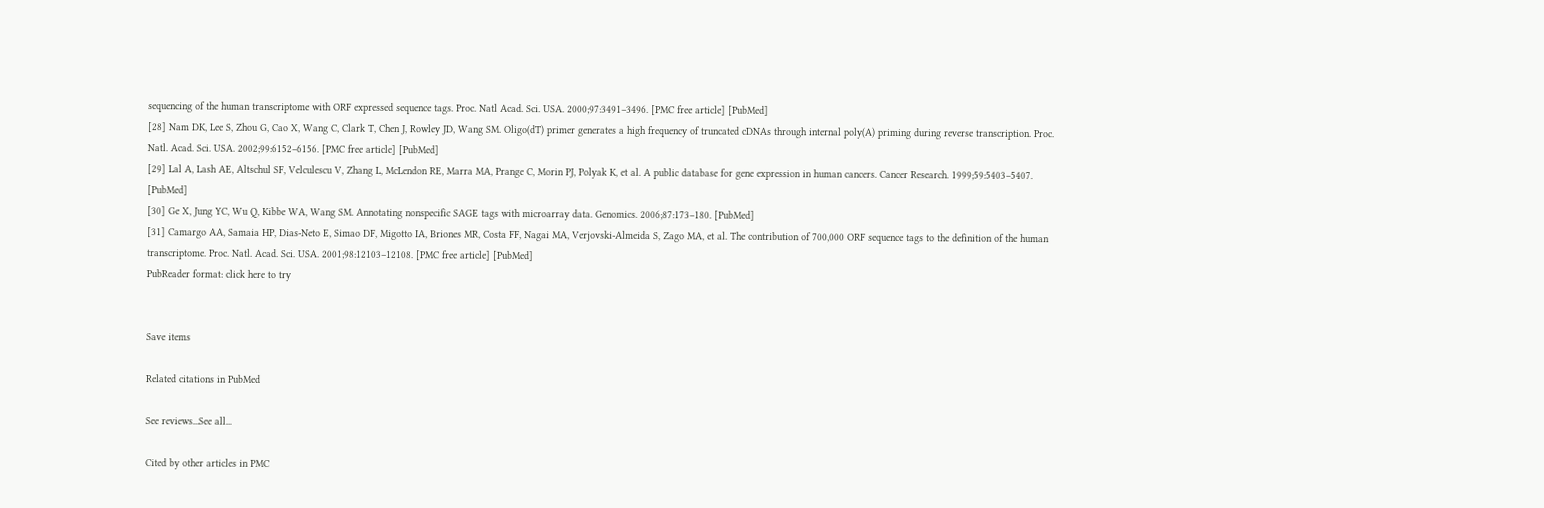sequencing of the human transcriptome with ORF expressed sequence tags. Proc. Natl Acad. Sci. USA. 2000;97:3491–3496. [PMC free article] [PubMed]
[28] Nam DK, Lee S, Zhou G, Cao X, Wang C, Clark T, Chen J, Rowley JD, Wang SM. Oligo(dT) primer generates a high frequency of truncated cDNAs through internal poly(A) priming during reverse transcription. Proc. Natl. Acad. Sci. USA. 2002;99:6152–6156. [PMC free article] [PubMed]
[29] Lal A, Lash AE, Altschul SF, Velculescu V, Zhang L, McLendon RE, Marra MA, Prange C, Morin PJ, Polyak K, et al. A public database for gene expression in human cancers. Cancer Research. 1999;59:5403–5407. [PubMed]
[30] Ge X, Jung YC, Wu Q, Kibbe WA, Wang SM. Annotating nonspecific SAGE tags with microarray data. Genomics. 2006;87:173–180. [PubMed]
[31] Camargo AA, Samaia HP, Dias-Neto E, Simao DF, Migotto IA, Briones MR, Costa FF, Nagai MA, Verjovski-Almeida S, Zago MA, et al. The contribution of 700,000 ORF sequence tags to the definition of the human transcriptome. Proc. Natl. Acad. Sci. USA. 2001;98:12103–12108. [PMC free article] [PubMed]
PubReader format: click here to try


Save items

Related citations in PubMed

See reviews...See all...

Cited by other articles in PMC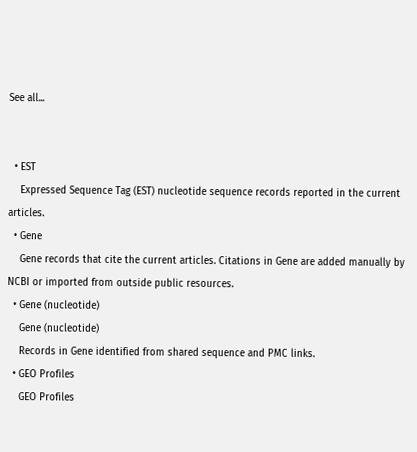See all...


  • EST
    Expressed Sequence Tag (EST) nucleotide sequence records reported in the current articles.
  • Gene
    Gene records that cite the current articles. Citations in Gene are added manually by NCBI or imported from outside public resources.
  • Gene (nucleotide)
    Gene (nucleotide)
    Records in Gene identified from shared sequence and PMC links.
  • GEO Profiles
    GEO Profiles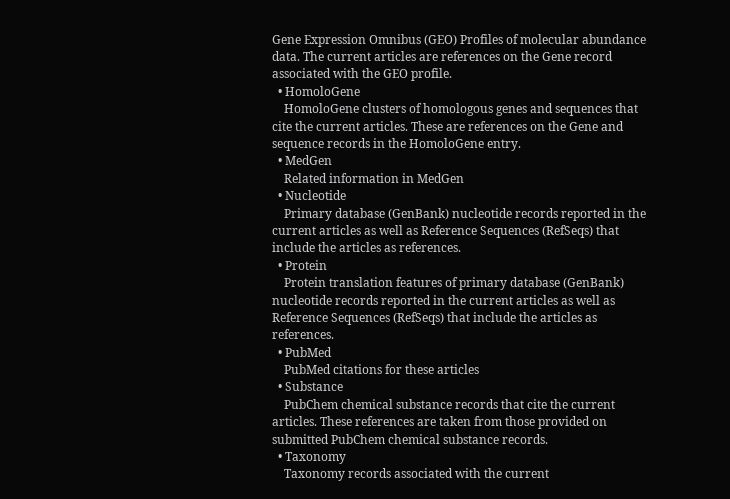Gene Expression Omnibus (GEO) Profiles of molecular abundance data. The current articles are references on the Gene record associated with the GEO profile.
  • HomoloGene
    HomoloGene clusters of homologous genes and sequences that cite the current articles. These are references on the Gene and sequence records in the HomoloGene entry.
  • MedGen
    Related information in MedGen
  • Nucleotide
    Primary database (GenBank) nucleotide records reported in the current articles as well as Reference Sequences (RefSeqs) that include the articles as references.
  • Protein
    Protein translation features of primary database (GenBank) nucleotide records reported in the current articles as well as Reference Sequences (RefSeqs) that include the articles as references.
  • PubMed
    PubMed citations for these articles
  • Substance
    PubChem chemical substance records that cite the current articles. These references are taken from those provided on submitted PubChem chemical substance records.
  • Taxonomy
    Taxonomy records associated with the current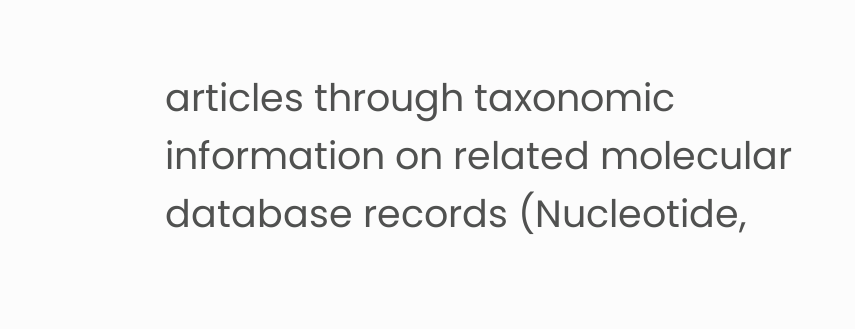articles through taxonomic information on related molecular database records (Nucleotide,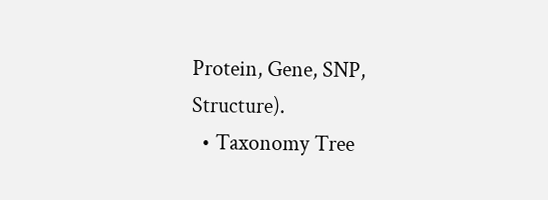Protein, Gene, SNP, Structure).
  • Taxonomy Tree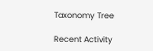Taxonomy Tree

Recent Activity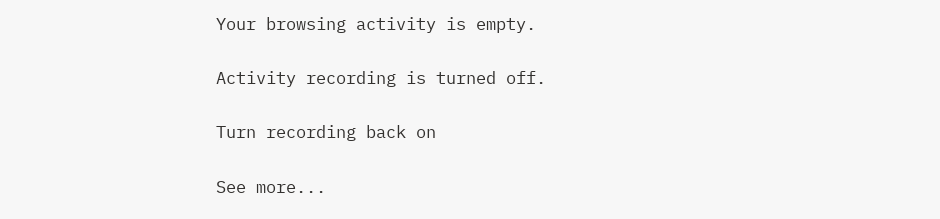Your browsing activity is empty.

Activity recording is turned off.

Turn recording back on

See more...